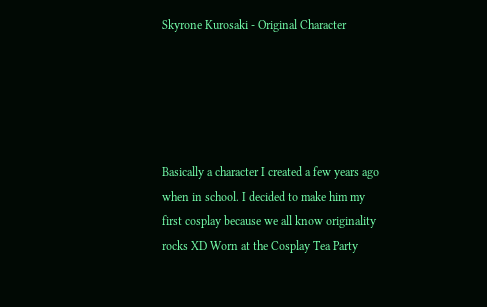Skyrone Kurosaki - Original Character





Basically a character I created a few years ago when in school. I decided to make him my first cosplay because we all know originality rocks XD Worn at the Cosplay Tea Party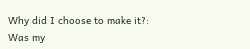Why did I choose to make it?:
Was my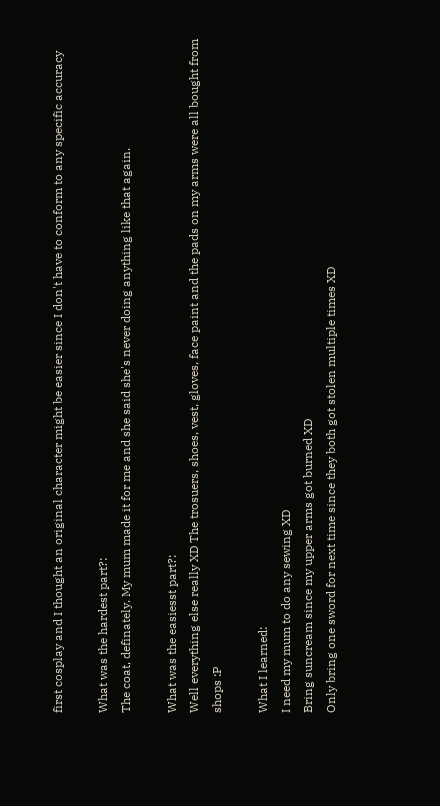first cosplay and I thought an original character might be easier since I don't have to conform to any specific accuracy

What was the hardest part?:
The coat, definately. My mum made it for me and she said she's never doing anything like that again.

What was the easiesst part?:
Well everything else really XD The trosuers, shoes, vest, gloves, face paint and the pads on my arms were all bought from shops :P

What I learned:
I need my mum to do any sewing XD
Bring suncream since my upper arms got burned XD
Only bring one sword for next time since they both got stolen multiple times XD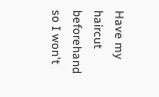Have my haircut beforehand so I won't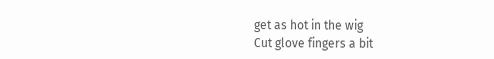get as hot in the wig
Cut glove fingers a bit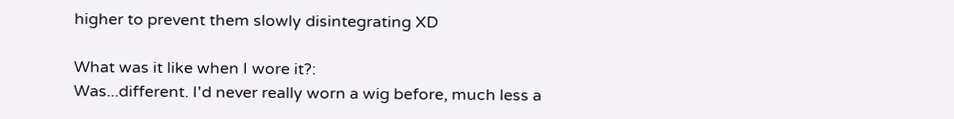higher to prevent them slowly disintegrating XD

What was it like when I wore it?:
Was...different. I'd never really worn a wig before, much less a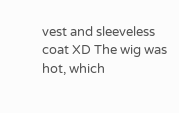vest and sleeveless coat XD The wig was hot, which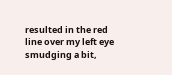resulted in the red line over my left eye smudging a bit,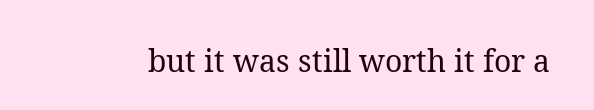but it was still worth it for a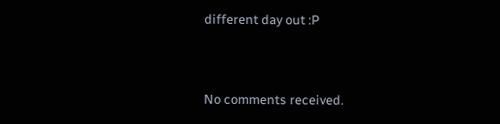different day out :P


No comments received.